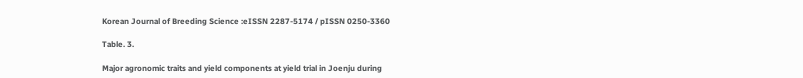Korean Journal of Breeding Science :eISSN 2287-5174 / pISSN 0250-3360

Table. 3.

Major agronomic traits and yield components at yield trial in Joenju during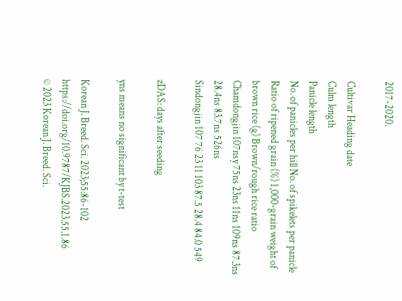2017-2020.

Cultivar Heading date
Culm length
Panicle length
No. of panicles per hill No. of spikelets per panicle Ratio of ripened grain (%) 1,000-grain weight of brown rice (g) Brown/rough rice ratio
Chamdongjin 107nsy 75ns 23ns 11ns 109ns 87.3ns 28.4ns 83.7ns 526ns
Sindongjin 107 76 23 11 103 87.5 28.4 84.0 549

zDAS: days after seeding

yns means no significant by t-test

Korean J. Breed. Sci. 2023;55:86-102 https://doi.org/10.9787/KJBS.2023.55.1.86
© 2023 Korean J. Breed. Sci.